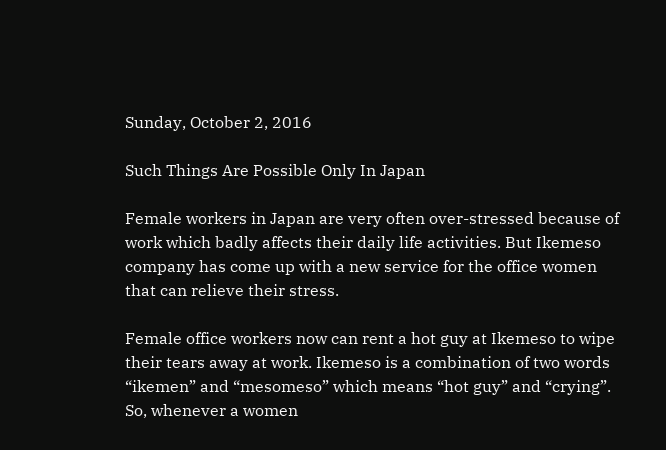Sunday, October 2, 2016

Such Things Are Possible Only In Japan

Female workers in Japan are very often over-stressed because of work which badly affects their daily life activities. But Ikemeso company has come up with a new service for the office women that can relieve their stress.

Female office workers now can rent a hot guy at Ikemeso to wipe their tears away at work. Ikemeso is a combination of two words “ikemen” and “mesomeso” which means “hot guy” and “crying”. So, whenever a women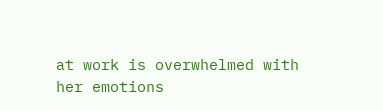at work is overwhelmed with her emotions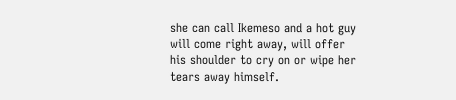she can call Ikemeso and a hot guy will come right away, will offer his shoulder to cry on or wipe her tears away himself.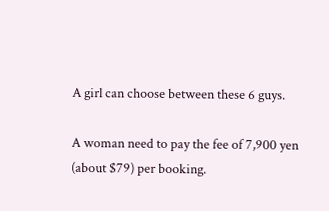A girl can choose between these 6 guys.

A woman need to pay the fee of 7,900 yen (about $79) per booking.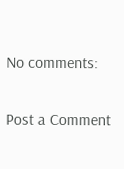No comments:

Post a Comment